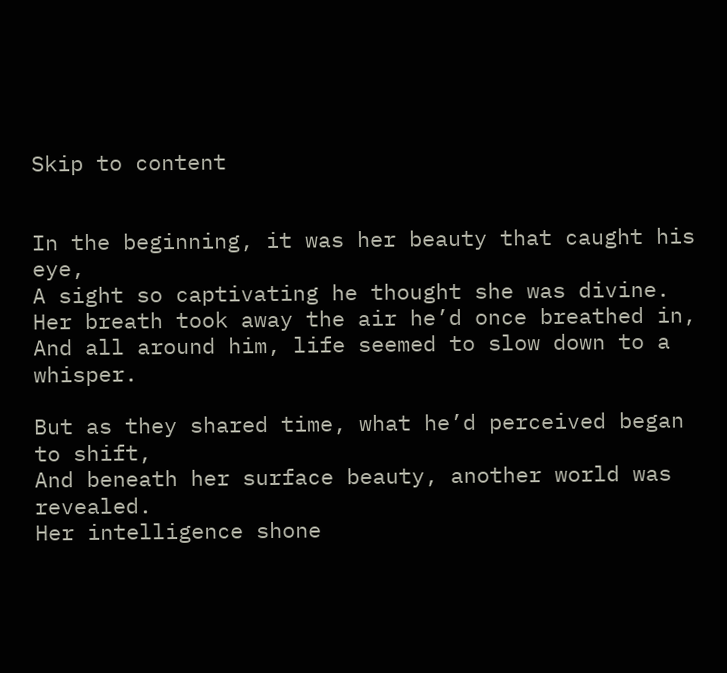Skip to content


In the beginning, it was her beauty that caught his eye,
A sight so captivating he thought she was divine.
Her breath took away the air he’d once breathed in,
And all around him, life seemed to slow down to a whisper.

But as they shared time, what he’d perceived began to shift,
And beneath her surface beauty, another world was revealed.
Her intelligence shone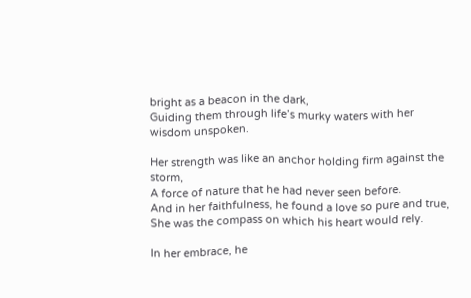bright as a beacon in the dark,
Guiding them through life’s murky waters with her wisdom unspoken.

Her strength was like an anchor holding firm against the storm,
A force of nature that he had never seen before.
And in her faithfulness, he found a love so pure and true,
She was the compass on which his heart would rely.

In her embrace, he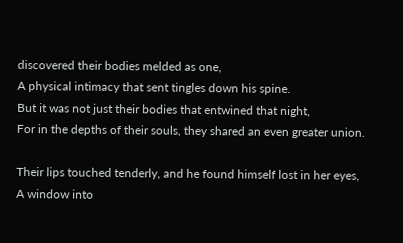discovered their bodies melded as one,
A physical intimacy that sent tingles down his spine.
But it was not just their bodies that entwined that night,
For in the depths of their souls, they shared an even greater union.

Their lips touched tenderly, and he found himself lost in her eyes,
A window into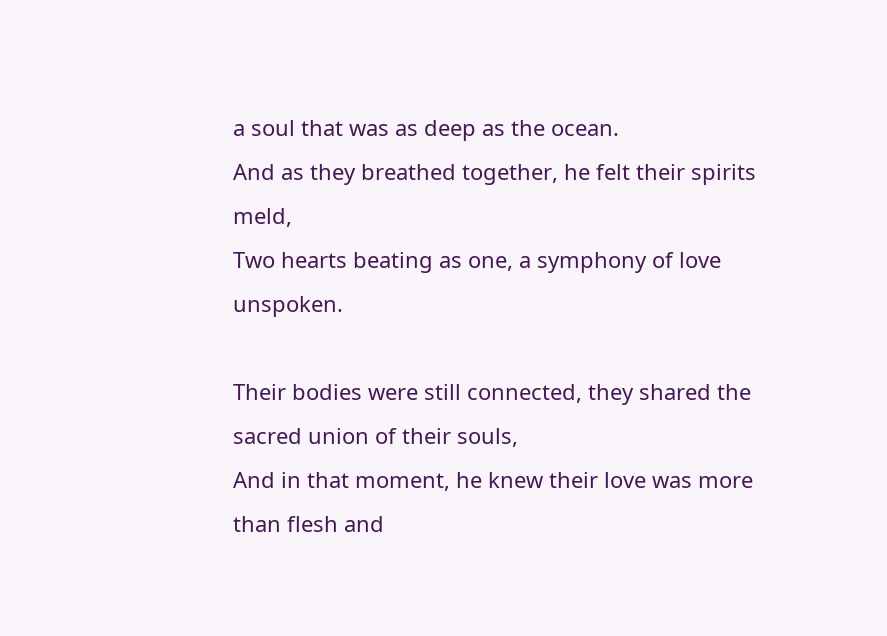a soul that was as deep as the ocean.
And as they breathed together, he felt their spirits meld,
Two hearts beating as one, a symphony of love unspoken.

Their bodies were still connected, they shared the sacred union of their souls,
And in that moment, he knew their love was more than flesh and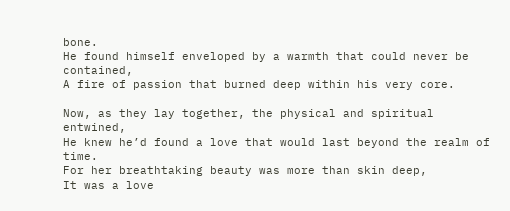bone.
He found himself enveloped by a warmth that could never be contained,
A fire of passion that burned deep within his very core.

Now, as they lay together, the physical and spiritual entwined,
He knew he’d found a love that would last beyond the realm of time.
For her breathtaking beauty was more than skin deep,
It was a love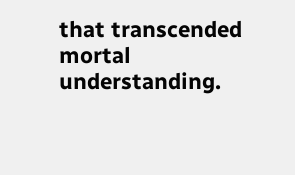that transcended mortal understanding.